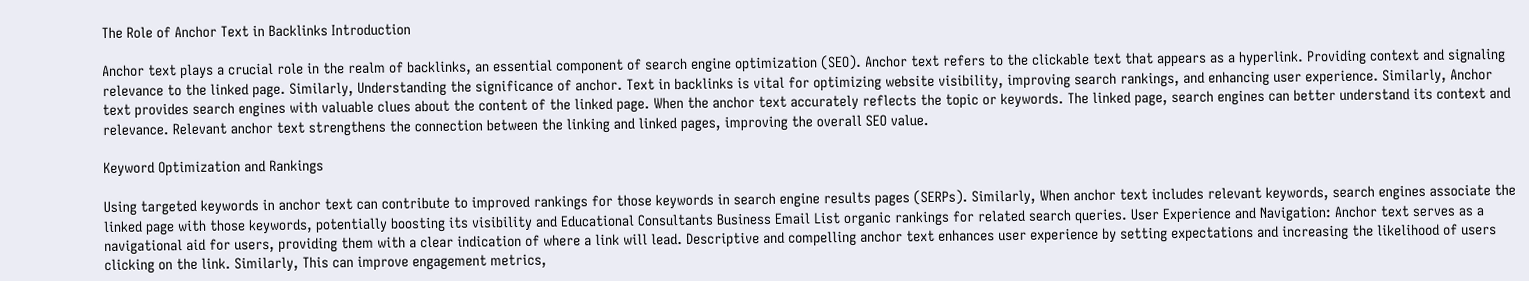The Role of Anchor Text in Backlinks Introduction

Anchor text plays a crucial role in the realm of backlinks, an essential component of search engine optimization (SEO). Anchor text refers to the clickable text that appears as a hyperlink. Providing context and signaling relevance to the linked page. Similarly, Understanding the significance of anchor. Text in backlinks is vital for optimizing website visibility, improving search rankings, and enhancing user experience. Similarly, Anchor text provides search engines with valuable clues about the content of the linked page. When the anchor text accurately reflects the topic or keywords. The linked page, search engines can better understand its context and relevance. Relevant anchor text strengthens the connection between the linking and linked pages, improving the overall SEO value.

Keyword Optimization and Rankings

Using targeted keywords in anchor text can contribute to improved rankings for those keywords in search engine results pages (SERPs). Similarly, When anchor text includes relevant keywords, search engines associate the linked page with those keywords, potentially boosting its visibility and Educational Consultants Business Email List organic rankings for related search queries. User Experience and Navigation: Anchor text serves as a navigational aid for users, providing them with a clear indication of where a link will lead. Descriptive and compelling anchor text enhances user experience by setting expectations and increasing the likelihood of users clicking on the link. Similarly, This can improve engagement metrics,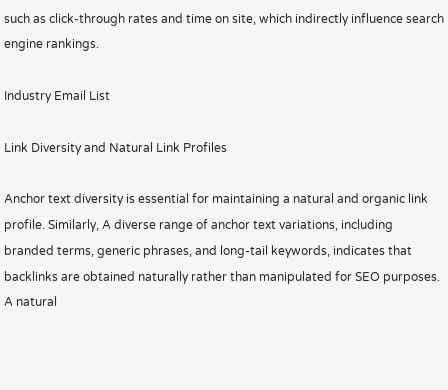such as click-through rates and time on site, which indirectly influence search engine rankings.

Industry Email List

Link Diversity and Natural Link Profiles

Anchor text diversity is essential for maintaining a natural and organic link profile. Similarly, A diverse range of anchor text variations, including branded terms, generic phrases, and long-tail keywords, indicates that backlinks are obtained naturally rather than manipulated for SEO purposes. A natural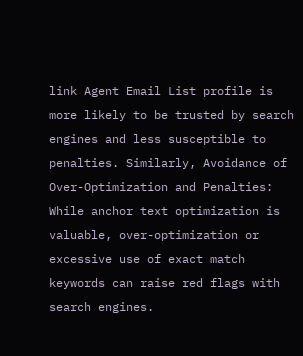link Agent Email List profile is more likely to be trusted by search engines and less susceptible to penalties. Similarly, Avoidance of Over-Optimization and Penalties: While anchor text optimization is valuable, over-optimization or excessive use of exact match keywords can raise red flags with search engines.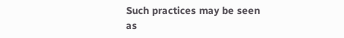Such practices may be seen as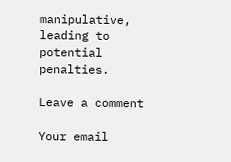manipulative, leading to potential penalties.

Leave a comment

Your email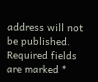address will not be published. Required fields are marked *